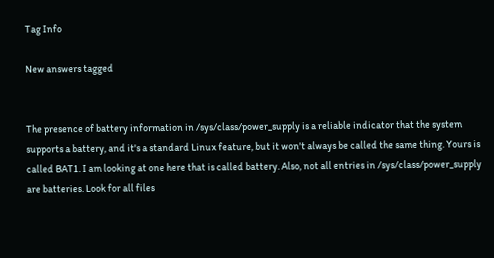Tag Info

New answers tagged


The presence of battery information in /sys/class/power_supply is a reliable indicator that the system supports a battery, and it's a standard Linux feature, but it won't always be called the same thing. Yours is called BAT1. I am looking at one here that is called battery. Also, not all entries in /sys/class/power_supply are batteries. Look for all files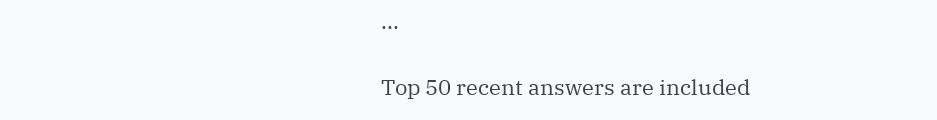...

Top 50 recent answers are included